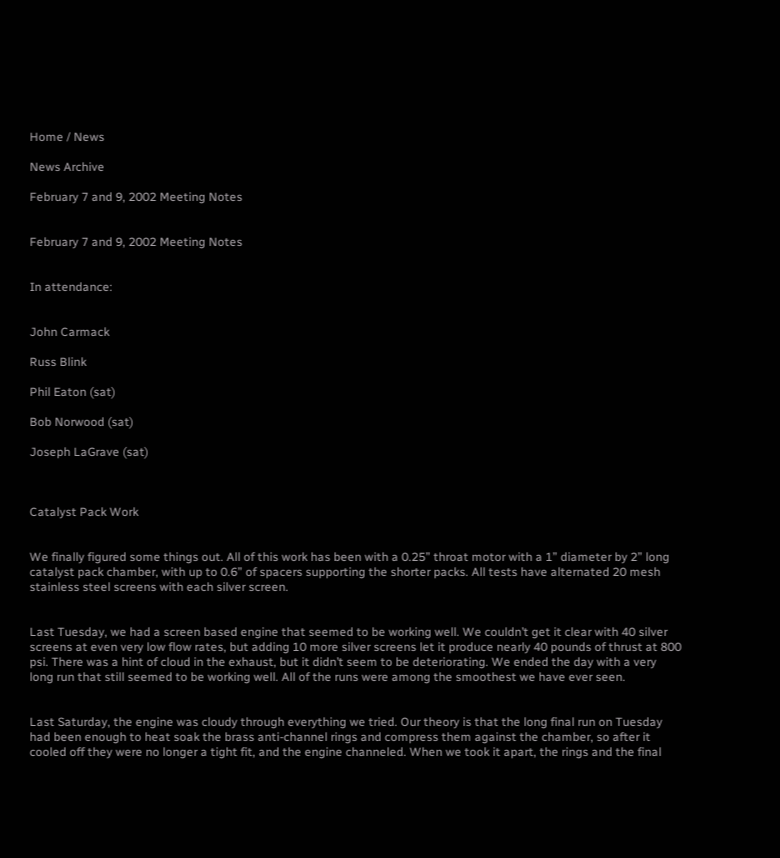Home / News

News Archive

February 7 and 9, 2002 Meeting Notes


February 7 and 9, 2002 Meeting Notes


In attendance:


John Carmack

Russ Blink

Phil Eaton (sat)

Bob Norwood (sat)

Joseph LaGrave (sat)



Catalyst Pack Work


We finally figured some things out. All of this work has been with a 0.25” throat motor with a 1” diameter by 2” long catalyst pack chamber, with up to 0.6” of spacers supporting the shorter packs. All tests have alternated 20 mesh stainless steel screens with each silver screen.


Last Tuesday, we had a screen based engine that seemed to be working well. We couldn’t get it clear with 40 silver screens at even very low flow rates, but adding 10 more silver screens let it produce nearly 40 pounds of thrust at 800 psi. There was a hint of cloud in the exhaust, but it didn’t seem to be deteriorating. We ended the day with a very long run that still seemed to be working well. All of the runs were among the smoothest we have ever seen.


Last Saturday, the engine was cloudy through everything we tried. Our theory is that the long final run on Tuesday had been enough to heat soak the brass anti-channel rings and compress them against the chamber, so after it cooled off they were no longer a tight fit, and the engine channeled. When we took it apart, the rings and the final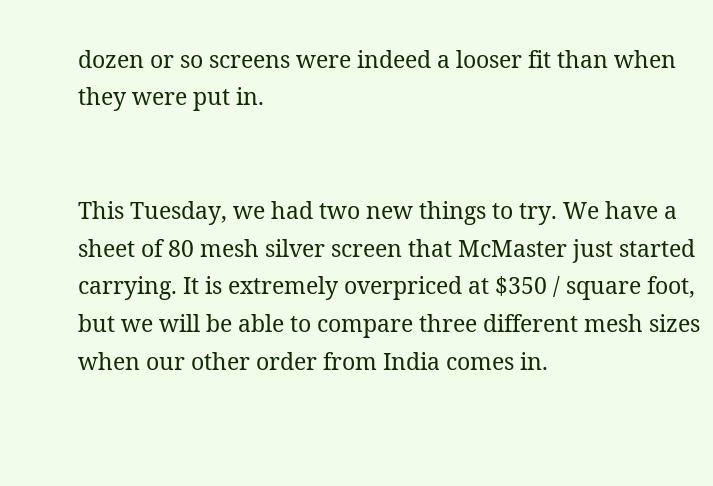dozen or so screens were indeed a looser fit than when they were put in.


This Tuesday, we had two new things to try. We have a sheet of 80 mesh silver screen that McMaster just started carrying. It is extremely overpriced at $350 / square foot, but we will be able to compare three different mesh sizes when our other order from India comes in.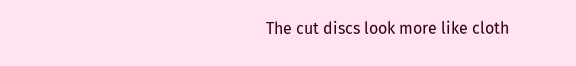The cut discs look more like cloth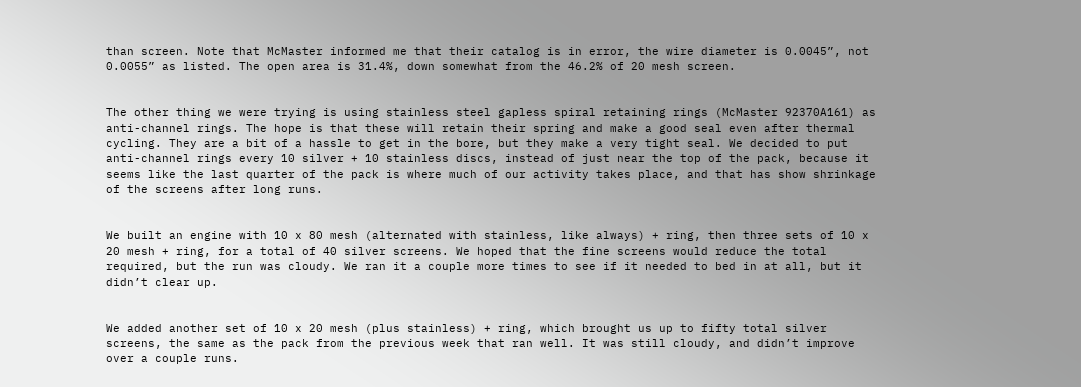than screen. Note that McMaster informed me that their catalog is in error, the wire diameter is 0.0045”, not 0.0055” as listed. The open area is 31.4%, down somewhat from the 46.2% of 20 mesh screen.


The other thing we were trying is using stainless steel gapless spiral retaining rings (McMaster 92370A161) as anti-channel rings. The hope is that these will retain their spring and make a good seal even after thermal cycling. They are a bit of a hassle to get in the bore, but they make a very tight seal. We decided to put anti-channel rings every 10 silver + 10 stainless discs, instead of just near the top of the pack, because it seems like the last quarter of the pack is where much of our activity takes place, and that has show shrinkage of the screens after long runs.


We built an engine with 10 x 80 mesh (alternated with stainless, like always) + ring, then three sets of 10 x 20 mesh + ring, for a total of 40 silver screens. We hoped that the fine screens would reduce the total required, but the run was cloudy. We ran it a couple more times to see if it needed to bed in at all, but it didn’t clear up.


We added another set of 10 x 20 mesh (plus stainless) + ring, which brought us up to fifty total silver screens, the same as the pack from the previous week that ran well. It was still cloudy, and didn’t improve over a couple runs.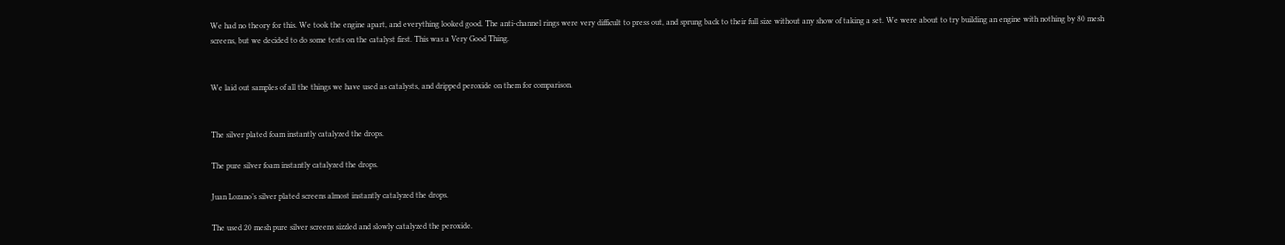We had no theory for this. We took the engine apart, and everything looked good. The anti-channel rings were very difficult to press out, and sprung back to their full size without any show of taking a set. We were about to try building an engine with nothing by 80 mesh screens, but we decided to do some tests on the catalyst first. This was a Very Good Thing.


We laid out samples of all the things we have used as catalysts, and dripped peroxide on them for comparison.


The silver plated foam instantly catalyzed the drops.

The pure silver foam instantly catalyzed the drops.

Juan Lozano’s silver plated screens almost instantly catalyzed the drops.

The used 20 mesh pure silver screens sizzled and slowly catalyzed the peroxide.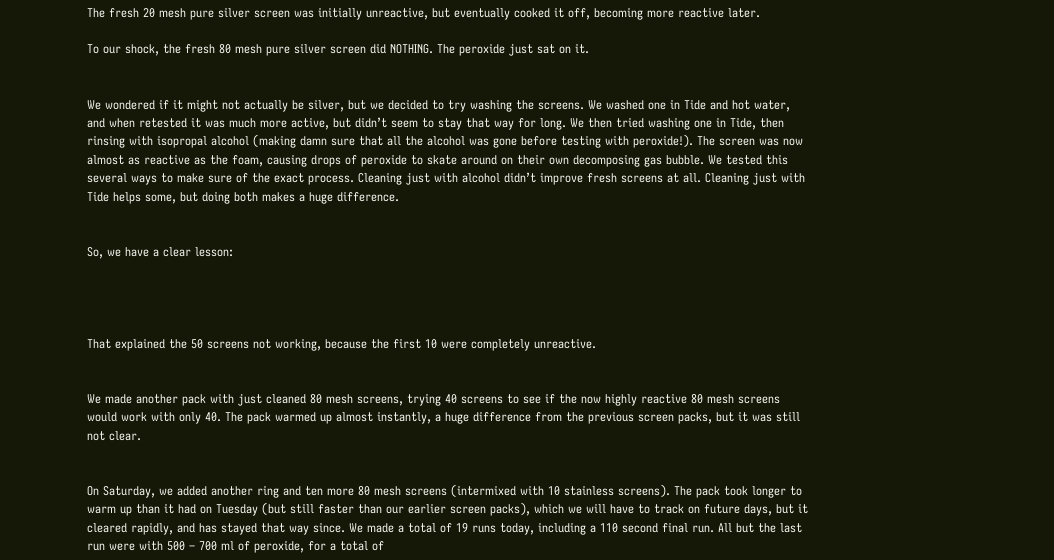The fresh 20 mesh pure silver screen was initially unreactive, but eventually cooked it off, becoming more reactive later.

To our shock, the fresh 80 mesh pure silver screen did NOTHING. The peroxide just sat on it.


We wondered if it might not actually be silver, but we decided to try washing the screens. We washed one in Tide and hot water, and when retested it was much more active, but didn’t seem to stay that way for long. We then tried washing one in Tide, then rinsing with isopropal alcohol (making damn sure that all the alcohol was gone before testing with peroxide!). The screen was now almost as reactive as the foam, causing drops of peroxide to skate around on their own decomposing gas bubble. We tested this several ways to make sure of the exact process. Cleaning just with alcohol didn’t improve fresh screens at all. Cleaning just with Tide helps some, but doing both makes a huge difference.


So, we have a clear lesson:




That explained the 50 screens not working, because the first 10 were completely unreactive.


We made another pack with just cleaned 80 mesh screens, trying 40 screens to see if the now highly reactive 80 mesh screens would work with only 40. The pack warmed up almost instantly, a huge difference from the previous screen packs, but it was still not clear.


On Saturday, we added another ring and ten more 80 mesh screens (intermixed with 10 stainless screens). The pack took longer to warm up than it had on Tuesday (but still faster than our earlier screen packs), which we will have to track on future days, but it cleared rapidly, and has stayed that way since. We made a total of 19 runs today, including a 110 second final run. All but the last run were with 500 – 700 ml of peroxide, for a total of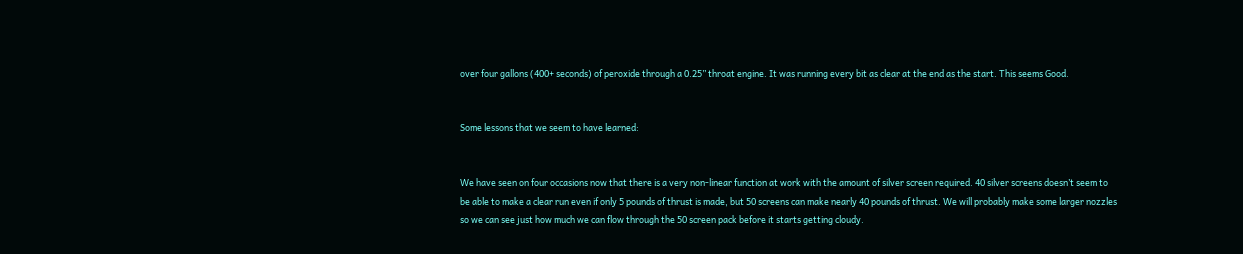over four gallons (400+ seconds) of peroxide through a 0.25” throat engine. It was running every bit as clear at the end as the start. This seems Good.


Some lessons that we seem to have learned:


We have seen on four occasions now that there is a very non-linear function at work with the amount of silver screen required. 40 silver screens doesn’t seem to be able to make a clear run even if only 5 pounds of thrust is made, but 50 screens can make nearly 40 pounds of thrust. We will probably make some larger nozzles so we can see just how much we can flow through the 50 screen pack before it starts getting cloudy.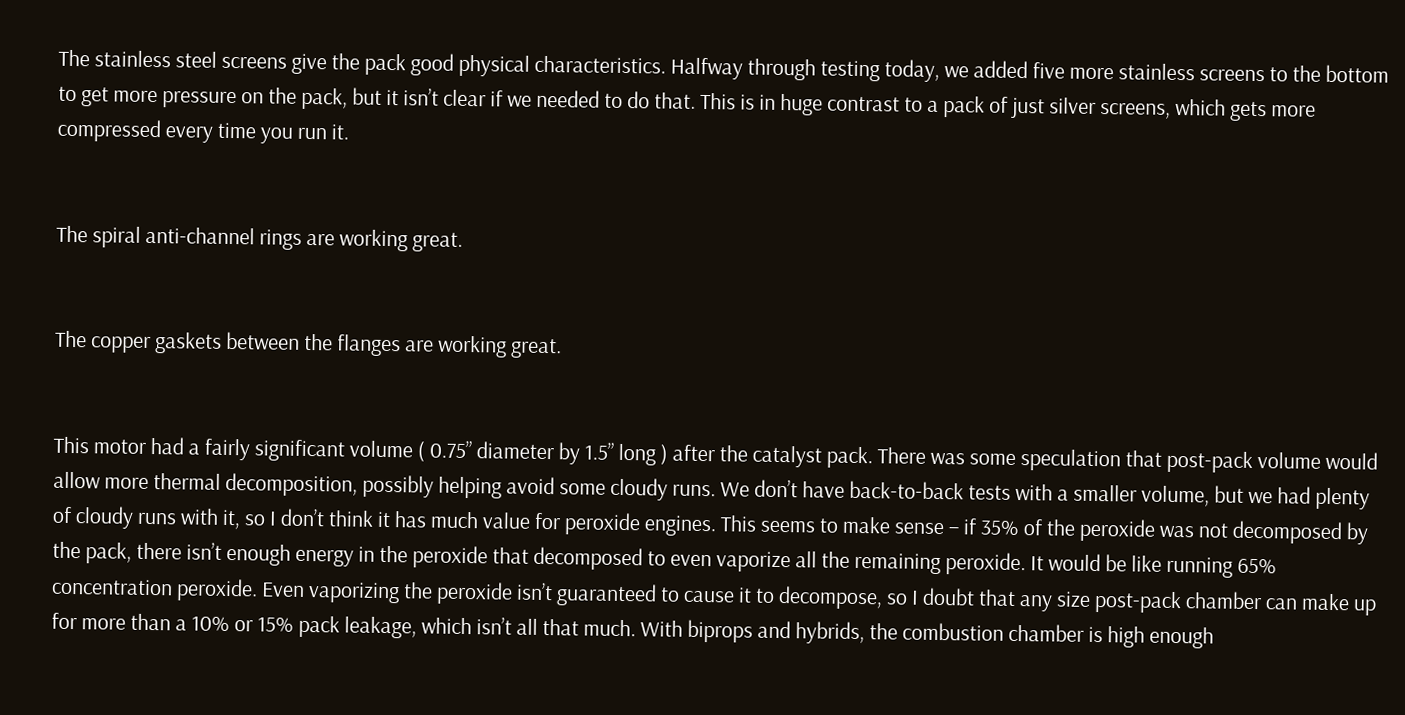The stainless steel screens give the pack good physical characteristics. Halfway through testing today, we added five more stainless screens to the bottom to get more pressure on the pack, but it isn’t clear if we needed to do that. This is in huge contrast to a pack of just silver screens, which gets more compressed every time you run it.


The spiral anti-channel rings are working great.


The copper gaskets between the flanges are working great.


This motor had a fairly significant volume ( 0.75” diameter by 1.5” long ) after the catalyst pack. There was some speculation that post-pack volume would allow more thermal decomposition, possibly helping avoid some cloudy runs. We don’t have back-to-back tests with a smaller volume, but we had plenty of cloudy runs with it, so I don’t think it has much value for peroxide engines. This seems to make sense – if 35% of the peroxide was not decomposed by the pack, there isn’t enough energy in the peroxide that decomposed to even vaporize all the remaining peroxide. It would be like running 65% concentration peroxide. Even vaporizing the peroxide isn’t guaranteed to cause it to decompose, so I doubt that any size post-pack chamber can make up for more than a 10% or 15% pack leakage, which isn’t all that much. With biprops and hybrids, the combustion chamber is high enough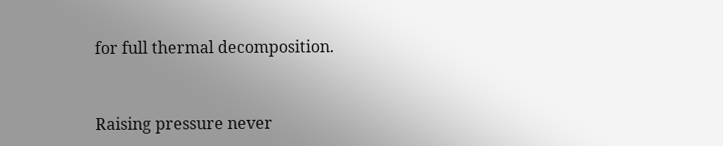for full thermal decomposition.


Raising pressure never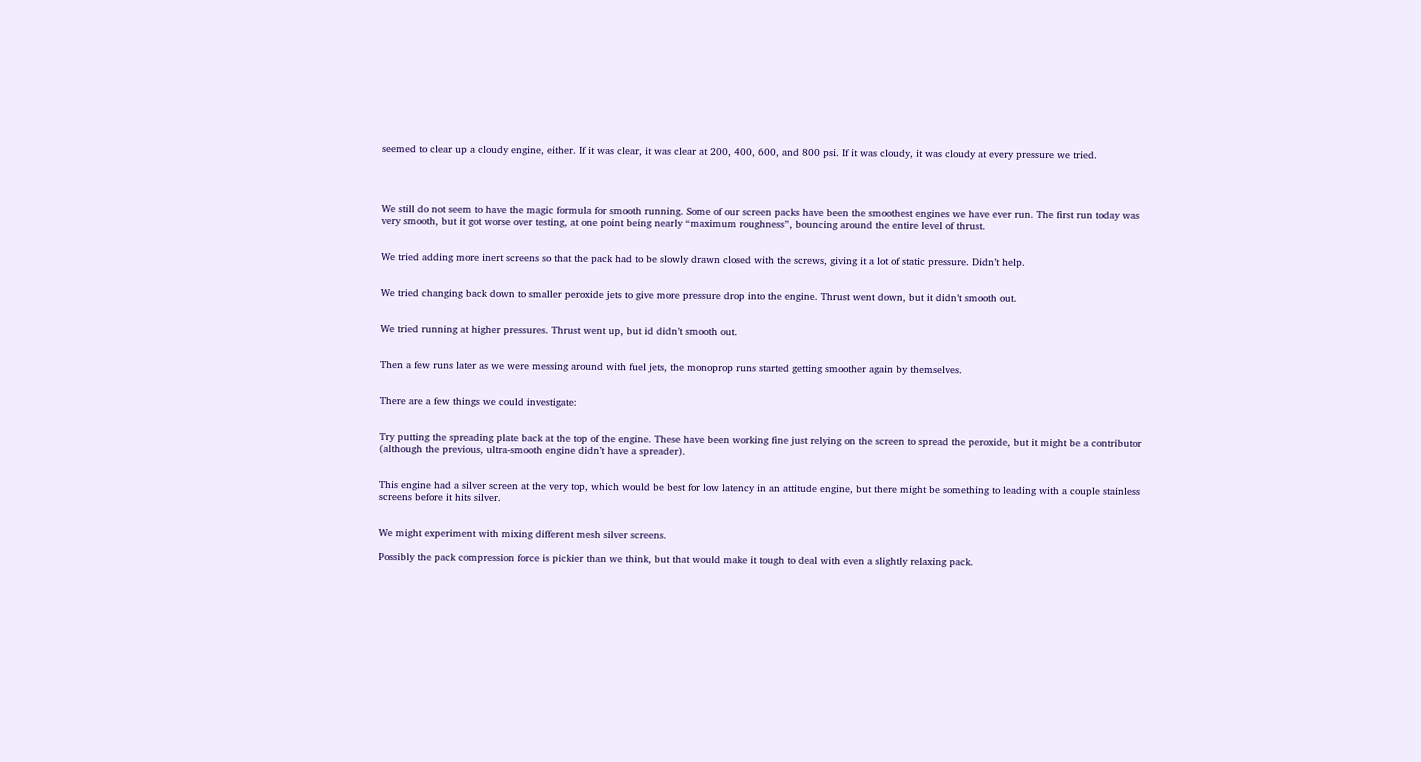seemed to clear up a cloudy engine, either. If it was clear, it was clear at 200, 400, 600, and 800 psi. If it was cloudy, it was cloudy at every pressure we tried.




We still do not seem to have the magic formula for smooth running. Some of our screen packs have been the smoothest engines we have ever run. The first run today was very smooth, but it got worse over testing, at one point being nearly “maximum roughness”, bouncing around the entire level of thrust.


We tried adding more inert screens so that the pack had to be slowly drawn closed with the screws, giving it a lot of static pressure. Didn’t help.


We tried changing back down to smaller peroxide jets to give more pressure drop into the engine. Thrust went down, but it didn’t smooth out.


We tried running at higher pressures. Thrust went up, but id didn’t smooth out.


Then a few runs later as we were messing around with fuel jets, the monoprop runs started getting smoother again by themselves.


There are a few things we could investigate:


Try putting the spreading plate back at the top of the engine. These have been working fine just relying on the screen to spread the peroxide, but it might be a contributor (although the previous, ultra-smooth engine didn’t have a spreader).


This engine had a silver screen at the very top, which would be best for low latency in an attitude engine, but there might be something to leading with a couple stainless screens before it hits silver.


We might experiment with mixing different mesh silver screens.

Possibly the pack compression force is pickier than we think, but that would make it tough to deal with even a slightly relaxing pack.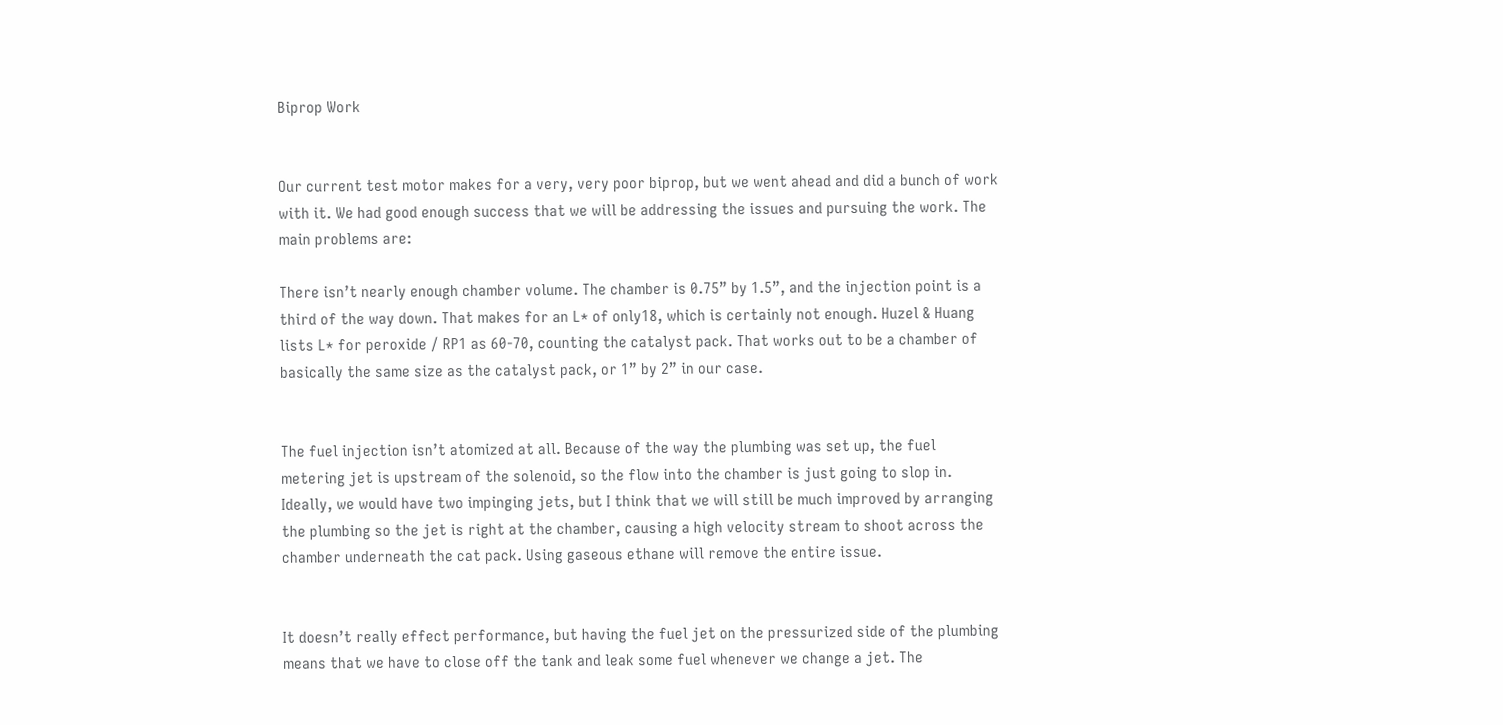Biprop Work


Our current test motor makes for a very, very poor biprop, but we went ahead and did a bunch of work with it. We had good enough success that we will be addressing the issues and pursuing the work. The main problems are:

There isn’t nearly enough chamber volume. The chamber is 0.75” by 1.5”, and the injection point is a third of the way down. That makes for an L* of only18, which is certainly not enough. Huzel & Huang lists L* for peroxide / RP1 as 60-70, counting the catalyst pack. That works out to be a chamber of basically the same size as the catalyst pack, or 1” by 2” in our case.


The fuel injection isn’t atomized at all. Because of the way the plumbing was set up, the fuel metering jet is upstream of the solenoid, so the flow into the chamber is just going to slop in. Ideally, we would have two impinging jets, but I think that we will still be much improved by arranging the plumbing so the jet is right at the chamber, causing a high velocity stream to shoot across the chamber underneath the cat pack. Using gaseous ethane will remove the entire issue.


It doesn’t really effect performance, but having the fuel jet on the pressurized side of the plumbing means that we have to close off the tank and leak some fuel whenever we change a jet. The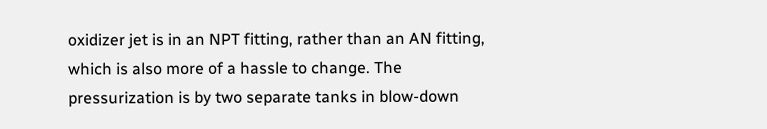oxidizer jet is in an NPT fitting, rather than an AN fitting, which is also more of a hassle to change. The pressurization is by two separate tanks in blow-down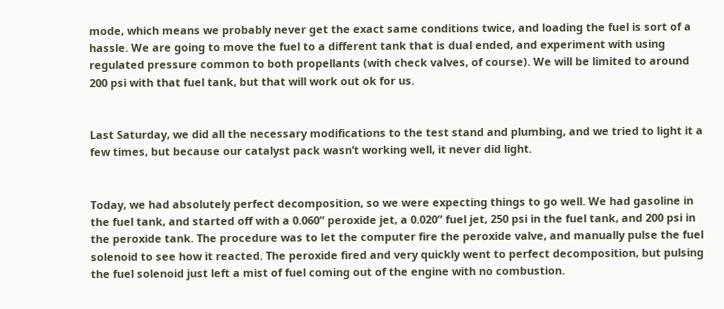mode, which means we probably never get the exact same conditions twice, and loading the fuel is sort of a hassle. We are going to move the fuel to a different tank that is dual ended, and experiment with using regulated pressure common to both propellants (with check valves, of course). We will be limited to around 200 psi with that fuel tank, but that will work out ok for us.


Last Saturday, we did all the necessary modifications to the test stand and plumbing, and we tried to light it a few times, but because our catalyst pack wasn’t working well, it never did light.


Today, we had absolutely perfect decomposition, so we were expecting things to go well. We had gasoline in the fuel tank, and started off with a 0.060” peroxide jet, a 0.020” fuel jet, 250 psi in the fuel tank, and 200 psi in the peroxide tank. The procedure was to let the computer fire the peroxide valve, and manually pulse the fuel solenoid to see how it reacted. The peroxide fired and very quickly went to perfect decomposition, but pulsing the fuel solenoid just left a mist of fuel coming out of the engine with no combustion.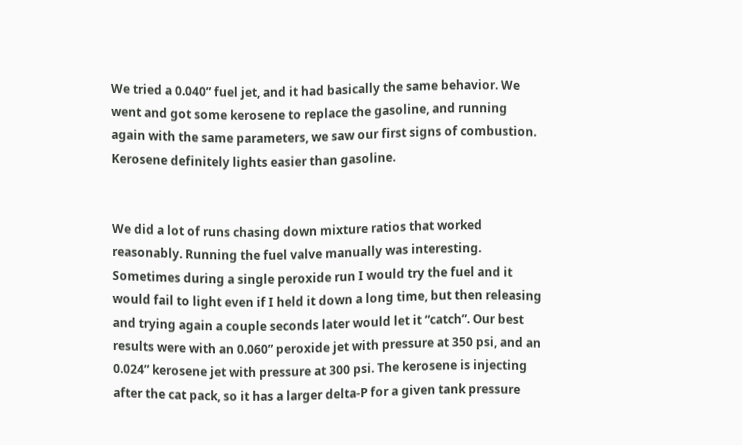We tried a 0.040” fuel jet, and it had basically the same behavior. We went and got some kerosene to replace the gasoline, and running again with the same parameters, we saw our first signs of combustion. Kerosene definitely lights easier than gasoline.


We did a lot of runs chasing down mixture ratios that worked reasonably. Running the fuel valve manually was interesting. Sometimes during a single peroxide run I would try the fuel and it would fail to light even if I held it down a long time, but then releasing and trying again a couple seconds later would let it “catch”. Our best results were with an 0.060” peroxide jet with pressure at 350 psi, and an 0.024” kerosene jet with pressure at 300 psi. The kerosene is injecting after the cat pack, so it has a larger delta-P for a given tank pressure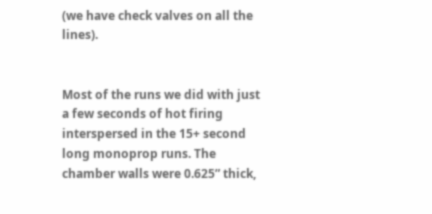(we have check valves on all the lines).


Most of the runs we did with just a few seconds of hot firing interspersed in the 15+ second long monoprop runs. The chamber walls were 0.625” thick,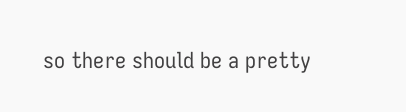so there should be a pretty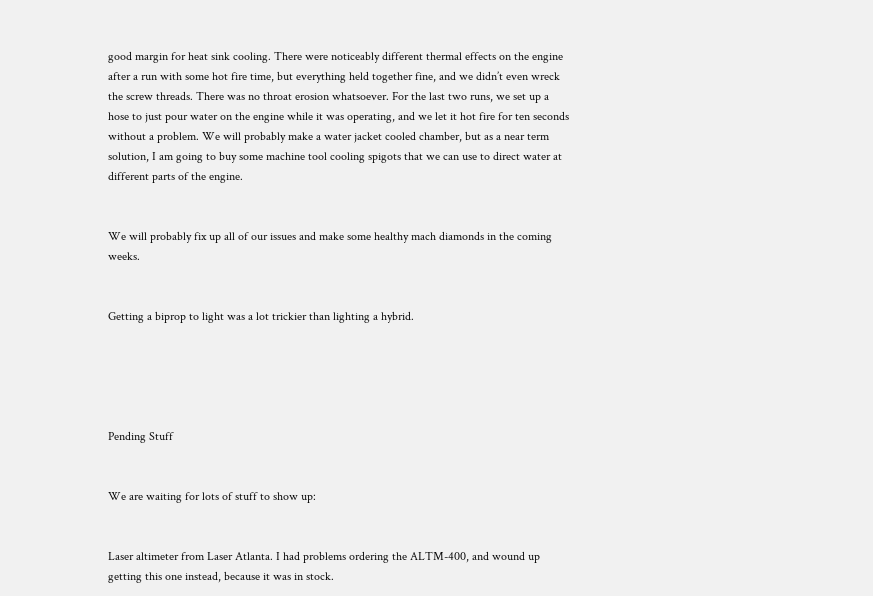good margin for heat sink cooling. There were noticeably different thermal effects on the engine after a run with some hot fire time, but everything held together fine, and we didn’t even wreck the screw threads. There was no throat erosion whatsoever. For the last two runs, we set up a hose to just pour water on the engine while it was operating, and we let it hot fire for ten seconds without a problem. We will probably make a water jacket cooled chamber, but as a near term solution, I am going to buy some machine tool cooling spigots that we can use to direct water at different parts of the engine.


We will probably fix up all of our issues and make some healthy mach diamonds in the coming weeks.


Getting a biprop to light was a lot trickier than lighting a hybrid.





Pending Stuff


We are waiting for lots of stuff to show up:


Laser altimeter from Laser Atlanta. I had problems ordering the ALTM-400, and wound up getting this one instead, because it was in stock.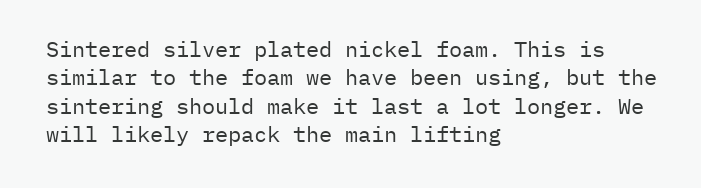Sintered silver plated nickel foam. This is similar to the foam we have been using, but the sintering should make it last a lot longer. We will likely repack the main lifting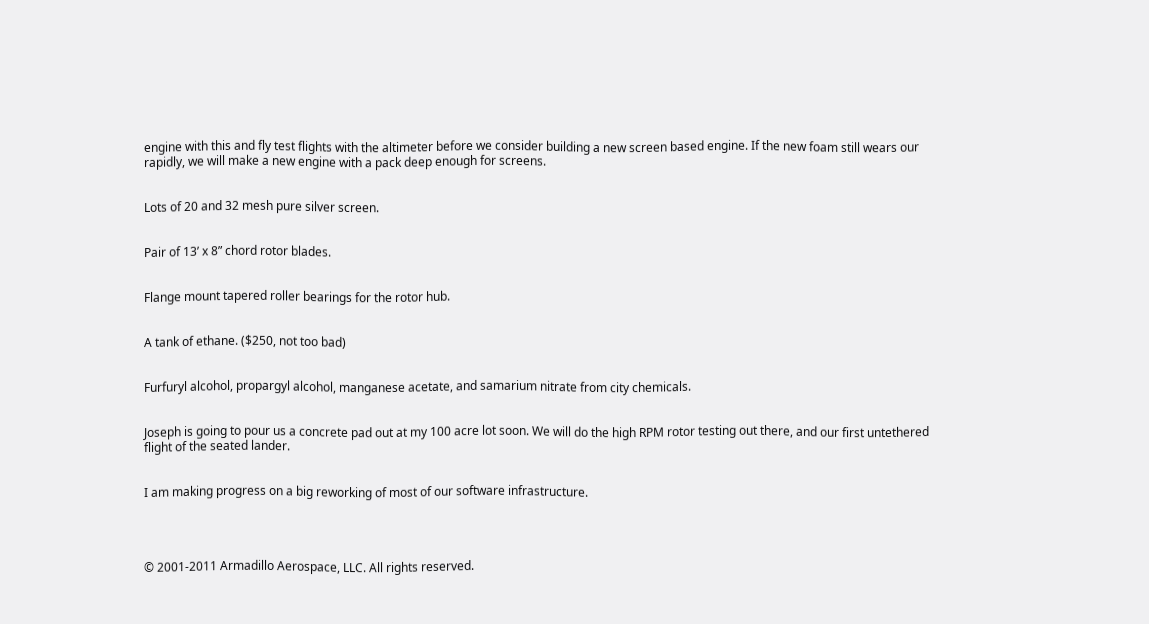engine with this and fly test flights with the altimeter before we consider building a new screen based engine. If the new foam still wears our rapidly, we will make a new engine with a pack deep enough for screens.


Lots of 20 and 32 mesh pure silver screen.


Pair of 13’ x 8” chord rotor blades.


Flange mount tapered roller bearings for the rotor hub.


A tank of ethane. ($250, not too bad)


Furfuryl alcohol, propargyl alcohol, manganese acetate, and samarium nitrate from city chemicals.


Joseph is going to pour us a concrete pad out at my 100 acre lot soon. We will do the high RPM rotor testing out there, and our first untethered flight of the seated lander.


I am making progress on a big reworking of most of our software infrastructure.




© 2001-2011 Armadillo Aerospace, LLC. All rights reserved.